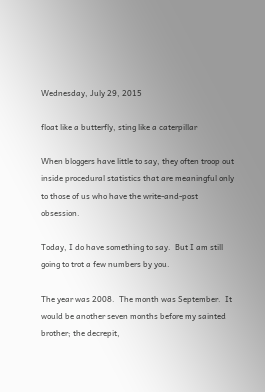Wednesday, July 29, 2015

float like a butterfly, sting like a caterpillar

When bloggers have little to say, they often troop out inside procedural statistics that are meaningful only to those of us who have the write-and-post obsession.

Today, I do have something to say.  But I am still going to trot a few numbers by you.

The year was 2008.  The month was September.  It would be another seven months before my sainted brother; the decrepit,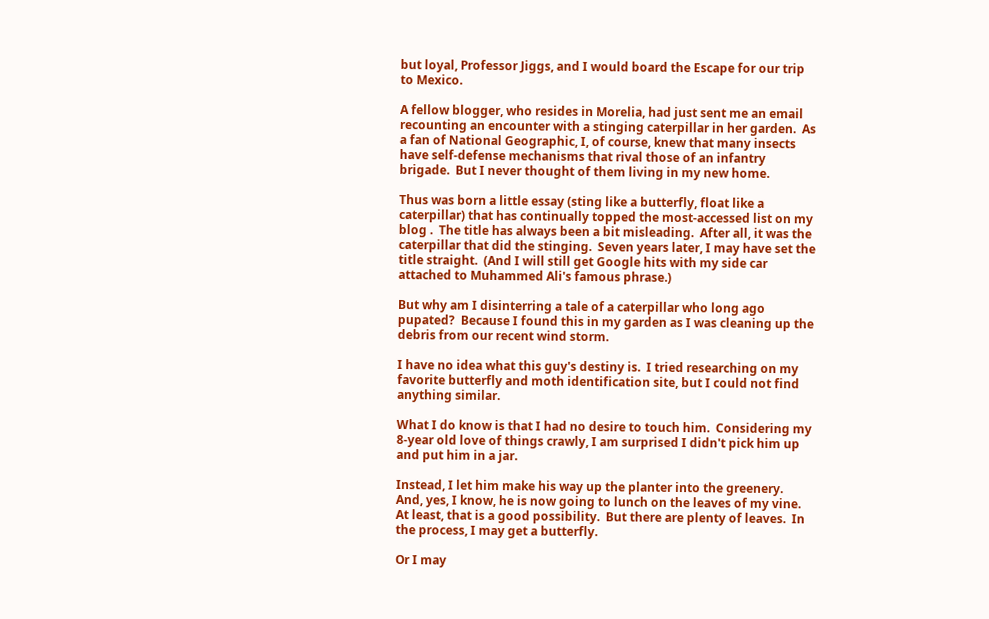but loyal, Professor Jiggs, and I would board the Escape for our trip to Mexico.

A fellow blogger, who resides in Morelia, had just sent me an email recounting an encounter with a stinging caterpillar in her garden.  As a fan of National Geographic, I, of course, knew that many insects have self-defense mechanisms that rival those of an infantry brigade.  But I never thought of them living in my new home.

Thus was born a little essay (sting like a butterfly, float like a caterpillar) that has continually topped the most-accessed list on my blog .  The title has always been a bit misleading.  After all, it was the caterpillar that did the stinging.  Seven years later, I may have set the title straight.  (And I will still get Google hits with my side car attached to Muhammed Ali's famous phrase.)

But why am I disinterring a tale of a caterpillar who long ago pupated?  Because I found this in my garden as I was cleaning up the debris from our recent wind storm.

I have no idea what this guy's destiny is.  I tried researching on my favorite butterfly and moth identification site, but I could not find anything similar.

What I do know is that I had no desire to touch him.  Considering my 8-year old love of things crawly, I am surprised I didn't pick him up and put him in a jar.

Instead, I let him make his way up the planter into the greenery.  And, yes, I know, he is now going to lunch on the leaves of my vine.  At least, that is a good possibility.  But there are plenty of leaves.  In the process, I may get a butterfly.

Or I may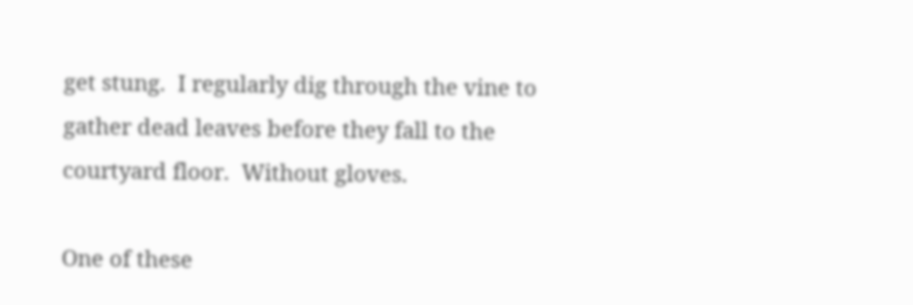get stung.  I regularly dig through the vine to gather dead leaves before they fall to the courtyard floor.  Without gloves.

One of these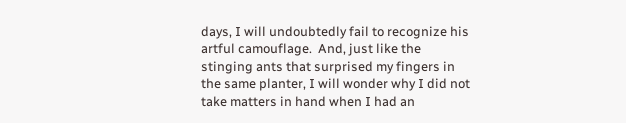days, I will undoubtedly fail to recognize his artful camouflage.  And, just like the stinging ants that surprised my fingers in the same planter, I will wonder why I did not take matters in hand when I had an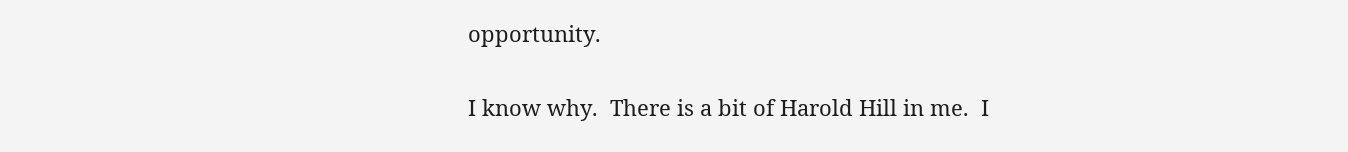opportunity.

I know why.  There is a bit of Harold Hill in me.  I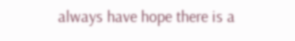always have hope there is a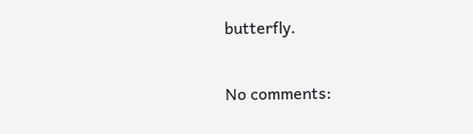butterfly.

No comments: